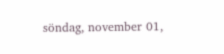söndag, november 01,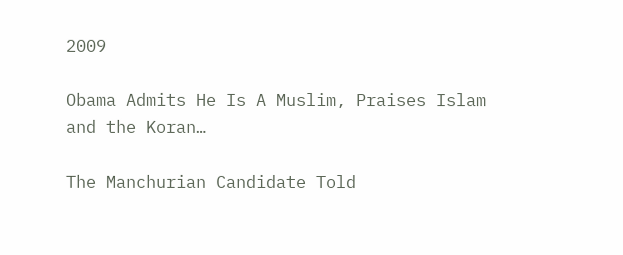2009

Obama Admits He Is A Muslim, Praises Islam and the Koran…

The Manchurian Candidate Told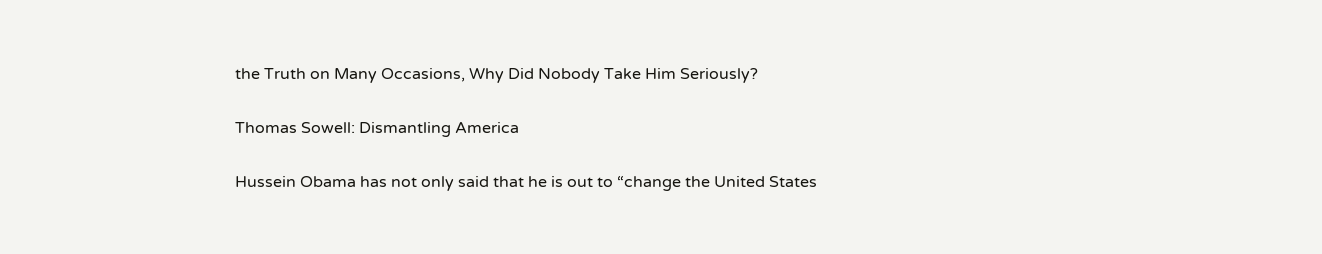the Truth on Many Occasions, Why Did Nobody Take Him Seriously?

Thomas Sowell: Dismantling America

Hussein Obama has not only said that he is out to “change the United States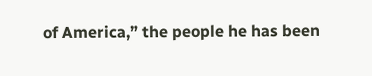of America,” the people he has been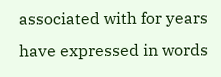associated with for years have expressed in words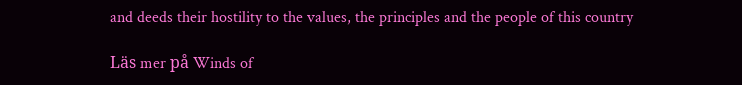and deeds their hostility to the values, the principles and the people of this country

Läs mer på Winds of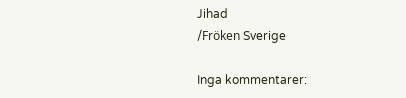Jihad
/Fröken Sverige

Inga kommentarer: